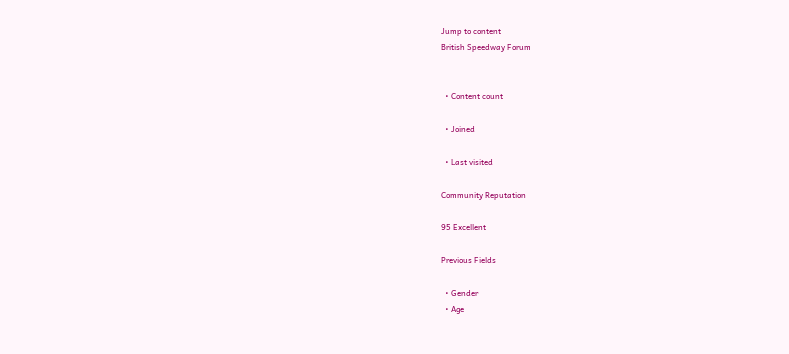Jump to content
British Speedway Forum


  • Content count

  • Joined

  • Last visited

Community Reputation

95 Excellent

Previous Fields

  • Gender
  • Age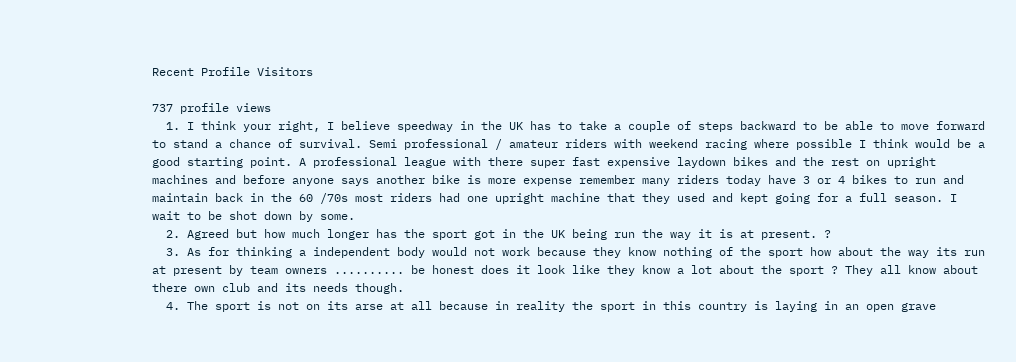Recent Profile Visitors

737 profile views
  1. I think your right, I believe speedway in the UK has to take a couple of steps backward to be able to move forward to stand a chance of survival. Semi professional / amateur riders with weekend racing where possible I think would be a good starting point. A professional league with there super fast expensive laydown bikes and the rest on upright machines and before anyone says another bike is more expense remember many riders today have 3 or 4 bikes to run and maintain back in the 60 /70s most riders had one upright machine that they used and kept going for a full season. I wait to be shot down by some.
  2. Agreed but how much longer has the sport got in the UK being run the way it is at present. ?
  3. As for thinking a independent body would not work because they know nothing of the sport how about the way its run at present by team owners .......... be honest does it look like they know a lot about the sport ? They all know about there own club and its needs though.
  4. The sport is not on its arse at all because in reality the sport in this country is laying in an open grave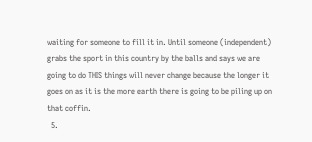waiting for someone to fill it in. Until someone (independent) grabs the sport in this country by the balls and says we are going to do THIS things will never change because the longer it goes on as it is the more earth there is going to be piling up on that coffin.
  5.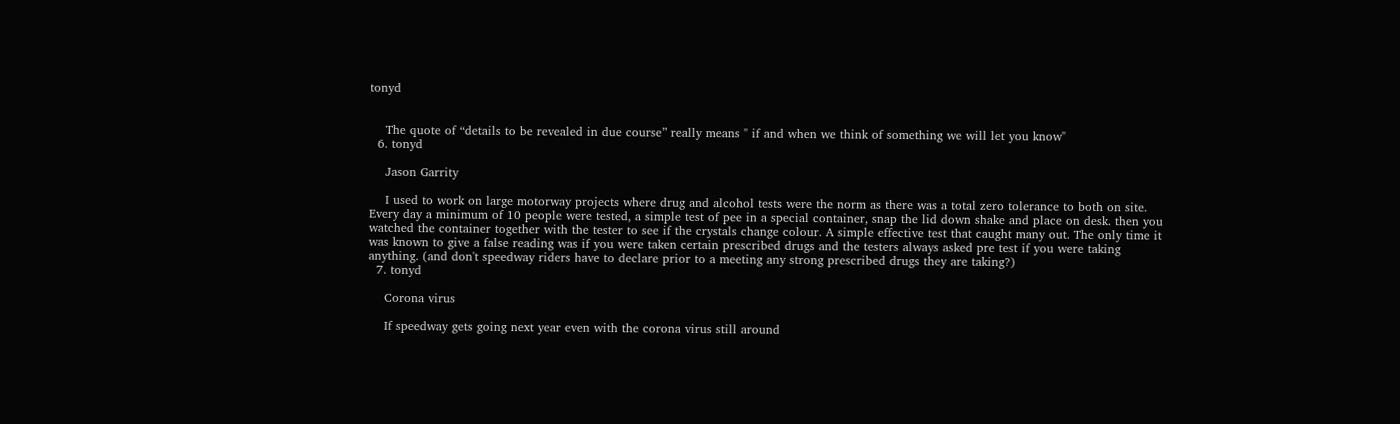tonyd


    The quote of “details to be revealed in due course” really means " if and when we think of something we will let you know"
  6. tonyd

    Jason Garrity

    I used to work on large motorway projects where drug and alcohol tests were the norm as there was a total zero tolerance to both on site. Every day a minimum of 10 people were tested, a simple test of pee in a special container, snap the lid down shake and place on desk. then you watched the container together with the tester to see if the crystals change colour. A simple effective test that caught many out. The only time it was known to give a false reading was if you were taken certain prescribed drugs and the testers always asked pre test if you were taking anything. (and don't speedway riders have to declare prior to a meeting any strong prescribed drugs they are taking?)
  7. tonyd

    Corona virus

    If speedway gets going next year even with the corona virus still around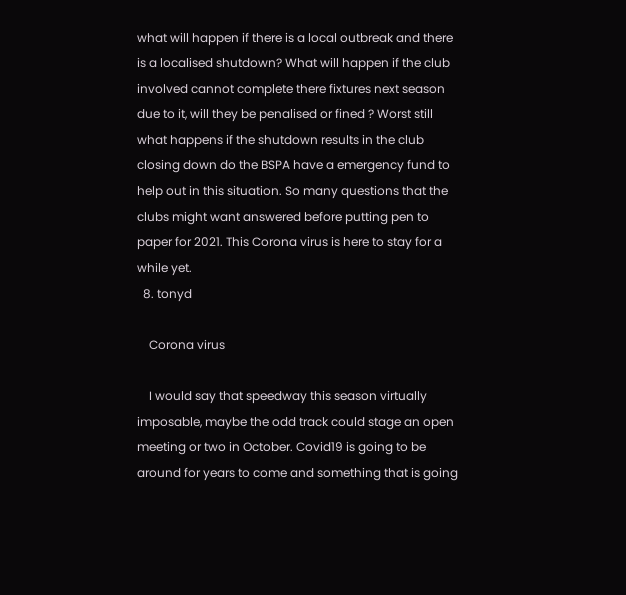what will happen if there is a local outbreak and there is a localised shutdown? What will happen if the club involved cannot complete there fixtures next season due to it, will they be penalised or fined ? Worst still what happens if the shutdown results in the club closing down do the BSPA have a emergency fund to help out in this situation. So many questions that the clubs might want answered before putting pen to paper for 2021. This Corona virus is here to stay for a while yet.
  8. tonyd

    Corona virus

    I would say that speedway this season virtually imposable, maybe the odd track could stage an open meeting or two in October. Covid19 is going to be around for years to come and something that is going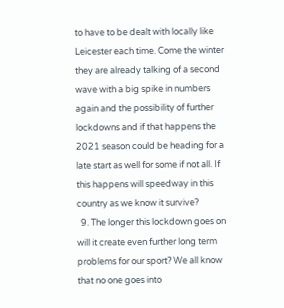to have to be dealt with locally like Leicester each time. Come the winter they are already talking of a second wave with a big spike in numbers again and the possibility of further lockdowns and if that happens the 2021 season could be heading for a late start as well for some if not all. If this happens will speedway in this country as we know it survive?
  9. The longer this lockdown goes on will it create even further long term problems for our sport? We all know that no one goes into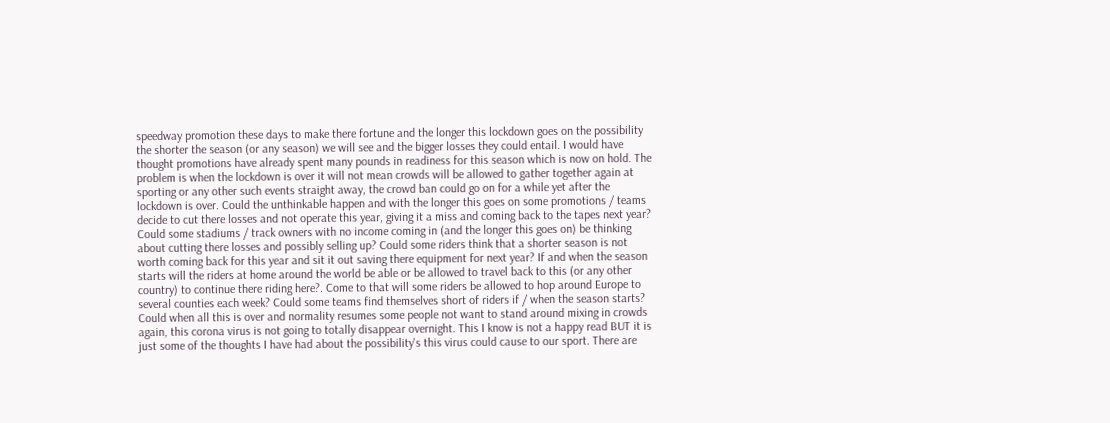speedway promotion these days to make there fortune and the longer this lockdown goes on the possibility the shorter the season (or any season) we will see and the bigger losses they could entail. I would have thought promotions have already spent many pounds in readiness for this season which is now on hold. The problem is when the lockdown is over it will not mean crowds will be allowed to gather together again at sporting or any other such events straight away, the crowd ban could go on for a while yet after the lockdown is over. Could the unthinkable happen and with the longer this goes on some promotions / teams decide to cut there losses and not operate this year, giving it a miss and coming back to the tapes next year? Could some stadiums / track owners with no income coming in (and the longer this goes on) be thinking about cutting there losses and possibly selling up? Could some riders think that a shorter season is not worth coming back for this year and sit it out saving there equipment for next year? If and when the season starts will the riders at home around the world be able or be allowed to travel back to this (or any other country) to continue there riding here?. Come to that will some riders be allowed to hop around Europe to several counties each week? Could some teams find themselves short of riders if / when the season starts? Could when all this is over and normality resumes some people not want to stand around mixing in crowds again, this corona virus is not going to totally disappear overnight. This I know is not a happy read BUT it is just some of the thoughts I have had about the possibility's this virus could cause to our sport. There are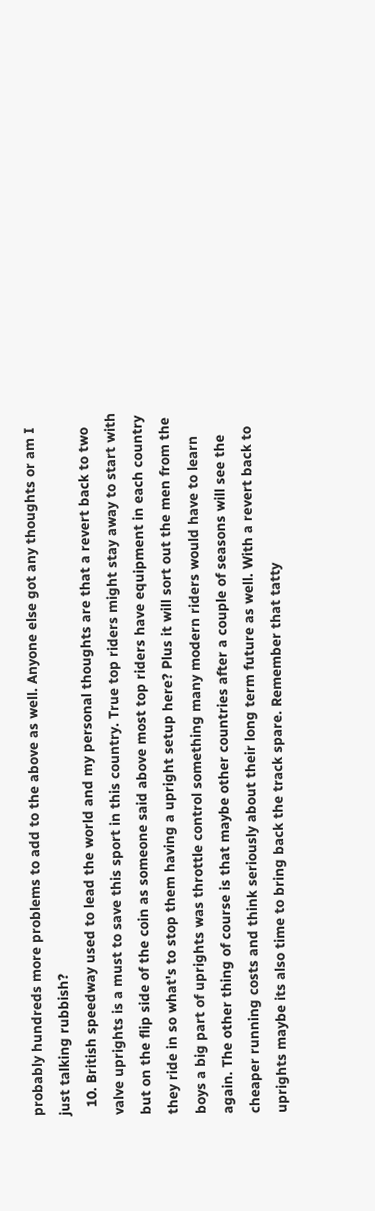probably hundreds more problems to add to the above as well. Anyone else got any thoughts or am I just talking rubbish?
  10. British speedway used to lead the world and my personal thoughts are that a revert back to two valve uprights is a must to save this sport in this country. True top riders might stay away to start with but on the flip side of the coin as someone said above most top riders have equipment in each country they ride in so what's to stop them having a upright setup here? Plus it will sort out the men from the boys a big part of uprights was throttle control something many modern riders would have to learn again. The other thing of course is that maybe other countries after a couple of seasons will see the cheaper running costs and think seriously about their long term future as well. With a revert back to uprights maybe its also time to bring back the track spare. Remember that tatty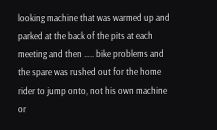looking machine that was warmed up and parked at the back of the pits at each meeting and then ….. bike problems and the spare was rushed out for the home rider to jump onto, not his own machine or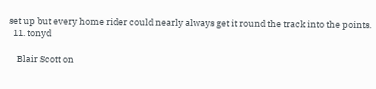set up but every home rider could nearly always get it round the track into the points.
  11. tonyd

    Blair Scott on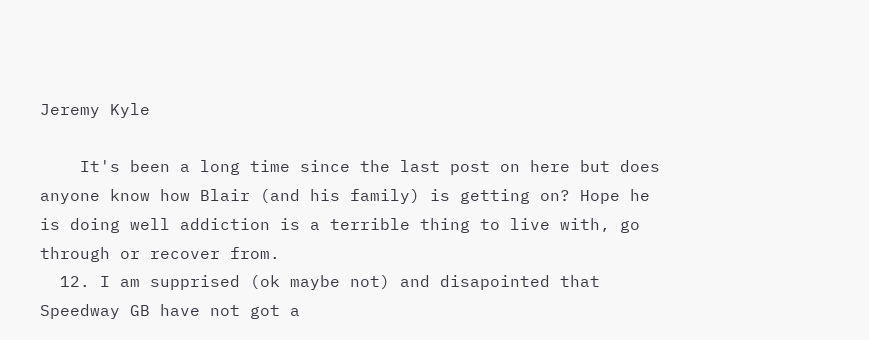Jeremy Kyle

    It's been a long time since the last post on here but does anyone know how Blair (and his family) is getting on? Hope he is doing well addiction is a terrible thing to live with, go through or recover from.
  12. I am supprised (ok maybe not) and disapointed that Speedway GB have not got a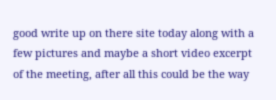good write up on there site today along with a few pictures and maybe a short video excerpt of the meeting, after all this could be the way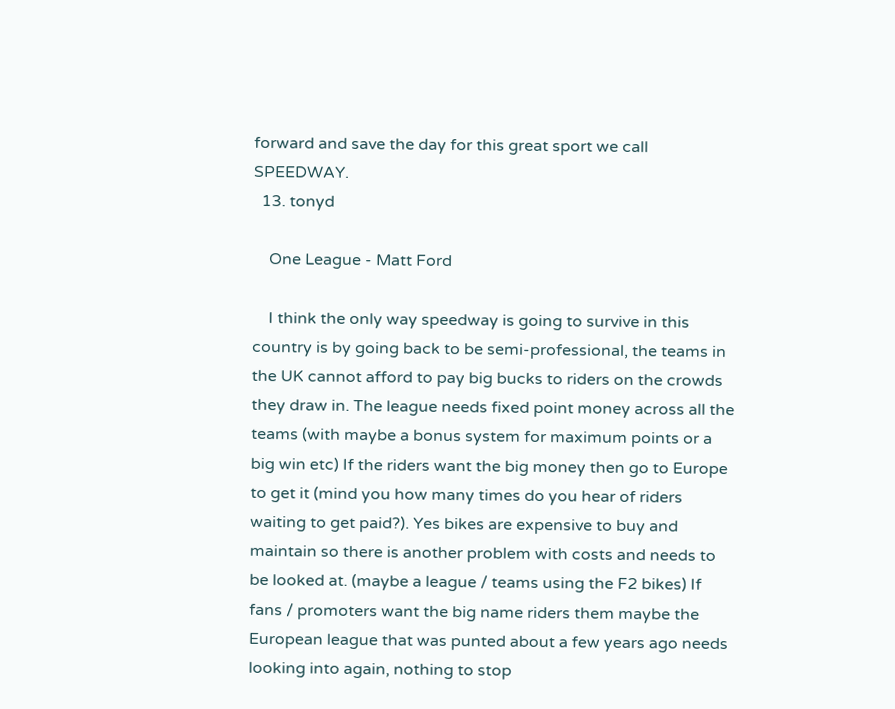forward and save the day for this great sport we call SPEEDWAY.
  13. tonyd

    One League - Matt Ford

    I think the only way speedway is going to survive in this country is by going back to be semi-professional, the teams in the UK cannot afford to pay big bucks to riders on the crowds they draw in. The league needs fixed point money across all the teams (with maybe a bonus system for maximum points or a big win etc) If the riders want the big money then go to Europe to get it (mind you how many times do you hear of riders waiting to get paid?). Yes bikes are expensive to buy and maintain so there is another problem with costs and needs to be looked at. (maybe a league / teams using the F2 bikes) If fans / promoters want the big name riders them maybe the European league that was punted about a few years ago needs looking into again, nothing to stop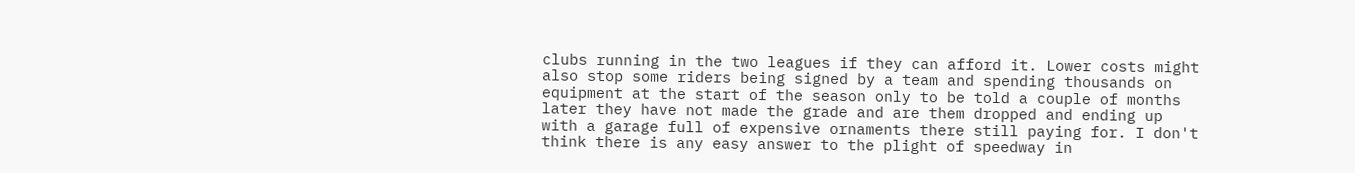clubs running in the two leagues if they can afford it. Lower costs might also stop some riders being signed by a team and spending thousands on equipment at the start of the season only to be told a couple of months later they have not made the grade and are them dropped and ending up with a garage full of expensive ornaments there still paying for. I don't think there is any easy answer to the plight of speedway in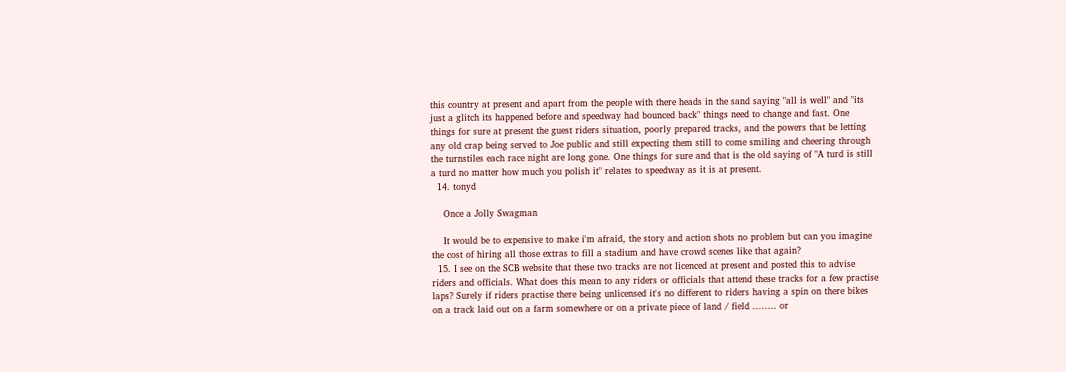this country at present and apart from the people with there heads in the sand saying "all is well" and "its just a glitch its happened before and speedway had bounced back" things need to change and fast. One things for sure at present the guest riders situation, poorly prepared tracks, and the powers that be letting any old crap being served to Joe public and still expecting them still to come smiling and cheering through the turnstiles each race night are long gone. One things for sure and that is the old saying of "A turd is still a turd no matter how much you polish it" relates to speedway as it is at present.
  14. tonyd

    Once a Jolly Swagman

    It would be to expensive to make i'm afraid, the story and action shots no problem but can you imagine the cost of hiring all those extras to fill a stadium and have crowd scenes like that again?
  15. I see on the SCB website that these two tracks are not licenced at present and posted this to advise riders and officials. What does this mean to any riders or officials that attend these tracks for a few practise laps? Surely if riders practise there being unlicensed it's no different to riders having a spin on there bikes on a track laid out on a farm somewhere or on a private piece of land / field ........ or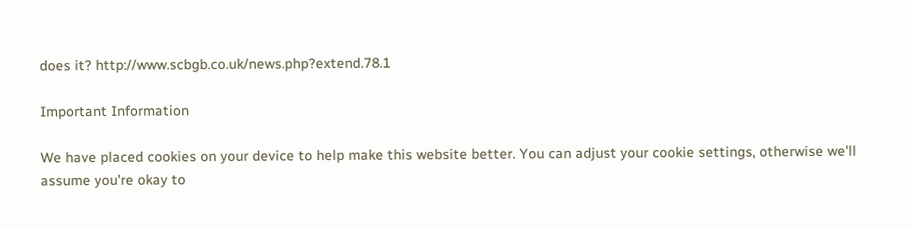does it? http://www.scbgb.co.uk/news.php?extend.78.1

Important Information

We have placed cookies on your device to help make this website better. You can adjust your cookie settings, otherwise we'll assume you're okay to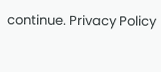continue. Privacy Policy